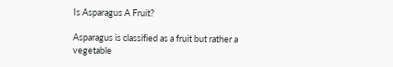Is Asparagus A Fruit?

Asparagus is classified as a fruit but rather a vegetable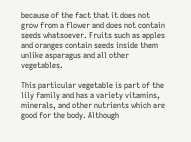because of the fact that it does not grow from a flower and does not contain seeds whatsoever. Fruits such as apples and oranges contain seeds inside them unlike asparagus and all other vegetables.

This particular vegetable is part of the lily family and has a variety vitamins, minerals, and other nutrients which are good for the body. Although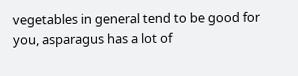vegetables in general tend to be good for you, asparagus has a lot of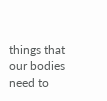things that our bodies need to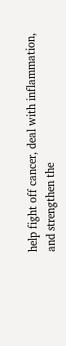help fight off cancer, deal with inflammation, and strengthen the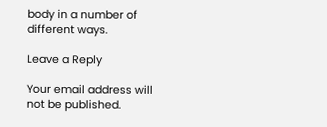body in a number of different ways.

Leave a Reply

Your email address will not be published.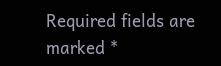Required fields are marked *